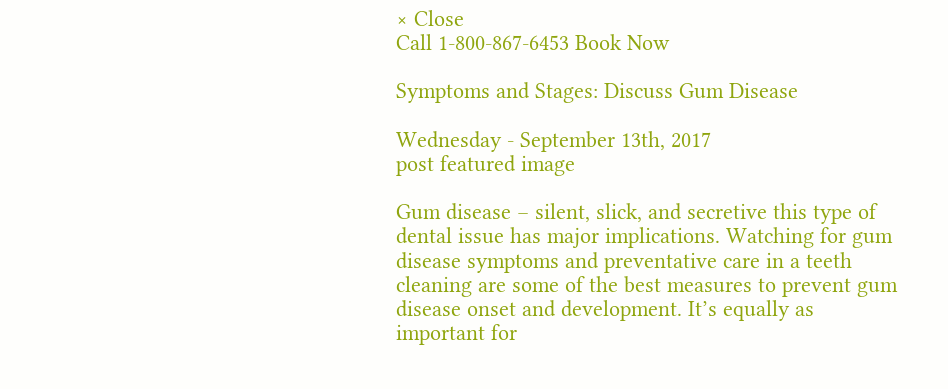× Close
Call 1-800-867-6453 Book Now

Symptoms and Stages: Discuss Gum Disease

Wednesday - September 13th, 2017
post featured image

Gum disease – silent, slick, and secretive this type of dental issue has major implications. Watching for gum disease symptoms and preventative care in a teeth cleaning are some of the best measures to prevent gum disease onset and development. It’s equally as important for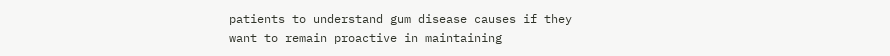patients to understand gum disease causes if they want to remain proactive in maintaining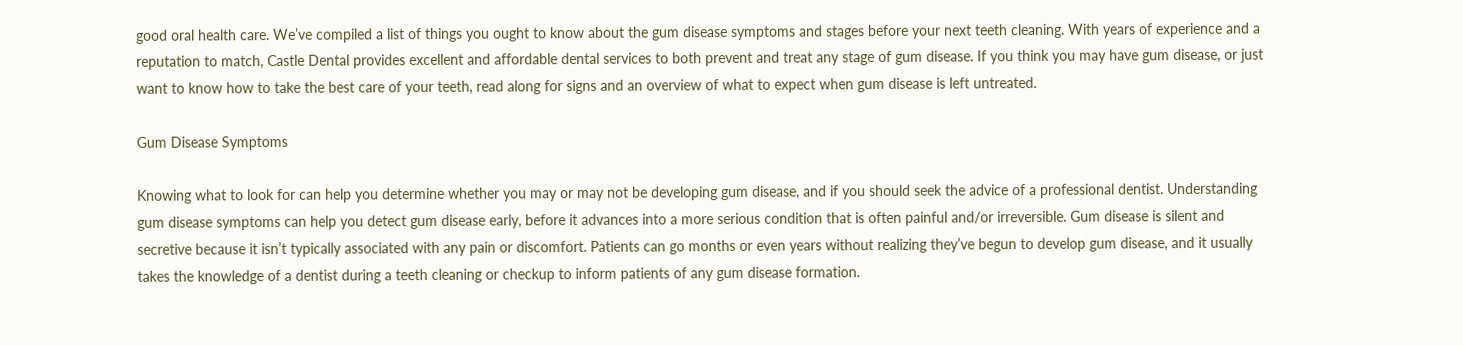good oral health care. We’ve compiled a list of things you ought to know about the gum disease symptoms and stages before your next teeth cleaning. With years of experience and a reputation to match, Castle Dental provides excellent and affordable dental services to both prevent and treat any stage of gum disease. If you think you may have gum disease, or just want to know how to take the best care of your teeth, read along for signs and an overview of what to expect when gum disease is left untreated.

Gum Disease Symptoms

Knowing what to look for can help you determine whether you may or may not be developing gum disease, and if you should seek the advice of a professional dentist. Understanding gum disease symptoms can help you detect gum disease early, before it advances into a more serious condition that is often painful and/or irreversible. Gum disease is silent and secretive because it isn’t typically associated with any pain or discomfort. Patients can go months or even years without realizing they’ve begun to develop gum disease, and it usually takes the knowledge of a dentist during a teeth cleaning or checkup to inform patients of any gum disease formation.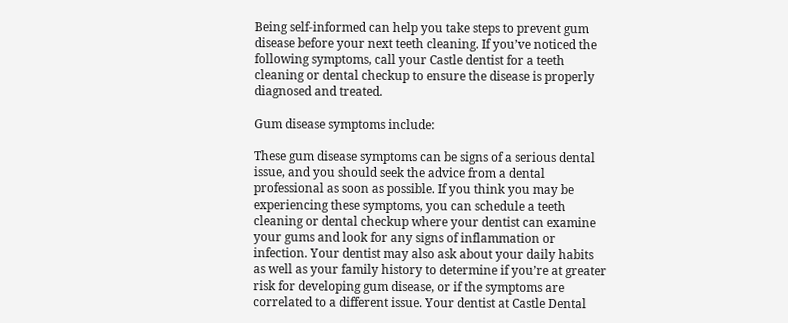Being self-informed can help you take steps to prevent gum disease before your next teeth cleaning. If you’ve noticed the following symptoms, call your Castle dentist for a teeth cleaning or dental checkup to ensure the disease is properly diagnosed and treated.

Gum disease symptoms include:

These gum disease symptoms can be signs of a serious dental issue, and you should seek the advice from a dental professional as soon as possible. If you think you may be experiencing these symptoms, you can schedule a teeth cleaning or dental checkup where your dentist can examine your gums and look for any signs of inflammation or infection. Your dentist may also ask about your daily habits as well as your family history to determine if you’re at greater risk for developing gum disease, or if the symptoms are correlated to a different issue. Your dentist at Castle Dental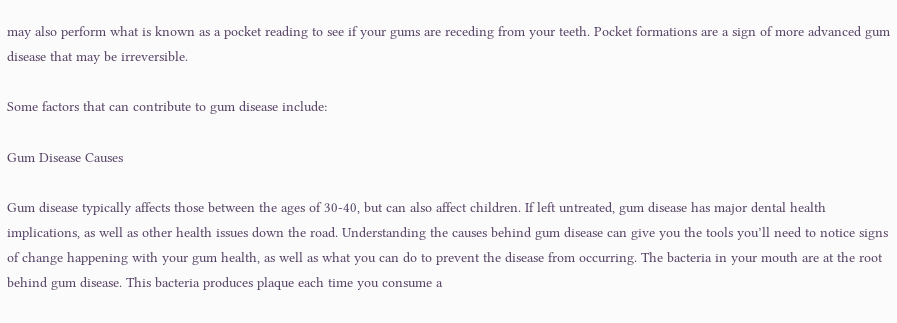may also perform what is known as a pocket reading to see if your gums are receding from your teeth. Pocket formations are a sign of more advanced gum disease that may be irreversible.

Some factors that can contribute to gum disease include:

Gum Disease Causes

Gum disease typically affects those between the ages of 30-40, but can also affect children. If left untreated, gum disease has major dental health implications, as well as other health issues down the road. Understanding the causes behind gum disease can give you the tools you’ll need to notice signs of change happening with your gum health, as well as what you can do to prevent the disease from occurring. The bacteria in your mouth are at the root behind gum disease. This bacteria produces plaque each time you consume a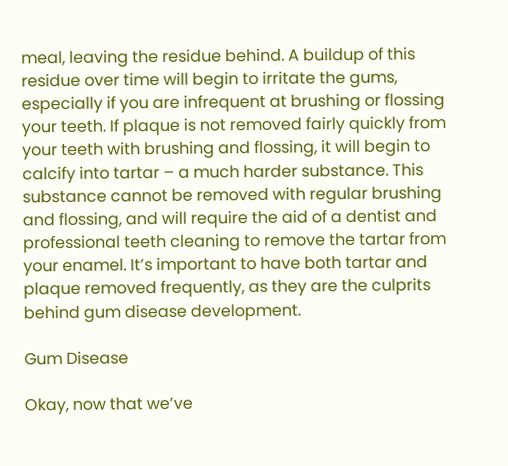meal, leaving the residue behind. A buildup of this residue over time will begin to irritate the gums, especially if you are infrequent at brushing or flossing your teeth. If plaque is not removed fairly quickly from your teeth with brushing and flossing, it will begin to calcify into tartar – a much harder substance. This substance cannot be removed with regular brushing and flossing, and will require the aid of a dentist and professional teeth cleaning to remove the tartar from your enamel. It’s important to have both tartar and plaque removed frequently, as they are the culprits behind gum disease development.

Gum Disease

Okay, now that we’ve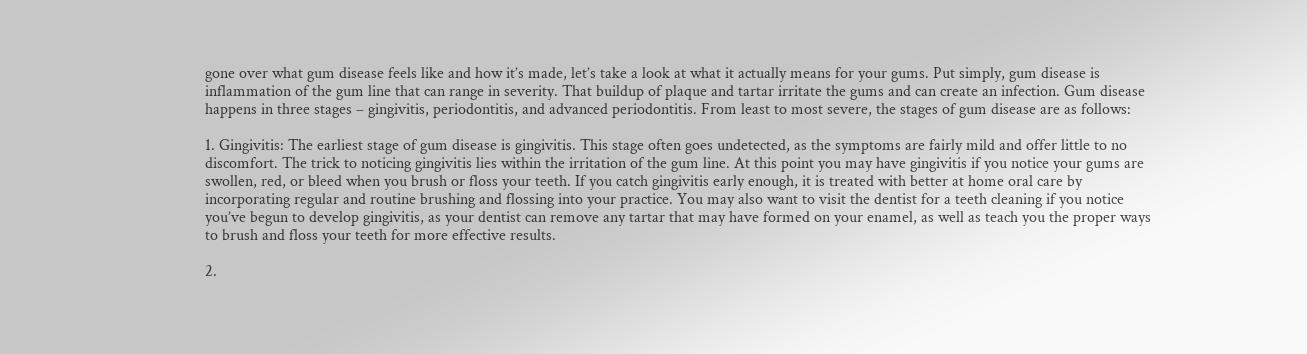gone over what gum disease feels like and how it’s made, let’s take a look at what it actually means for your gums. Put simply, gum disease is inflammation of the gum line that can range in severity. That buildup of plaque and tartar irritate the gums and can create an infection. Gum disease happens in three stages – gingivitis, periodontitis, and advanced periodontitis. From least to most severe, the stages of gum disease are as follows:

1. Gingivitis: The earliest stage of gum disease is gingivitis. This stage often goes undetected, as the symptoms are fairly mild and offer little to no discomfort. The trick to noticing gingivitis lies within the irritation of the gum line. At this point you may have gingivitis if you notice your gums are swollen, red, or bleed when you brush or floss your teeth. If you catch gingivitis early enough, it is treated with better at home oral care by incorporating regular and routine brushing and flossing into your practice. You may also want to visit the dentist for a teeth cleaning if you notice you’ve begun to develop gingivitis, as your dentist can remove any tartar that may have formed on your enamel, as well as teach you the proper ways to brush and floss your teeth for more effective results.

2.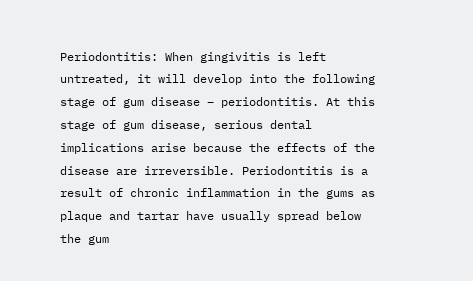Periodontitis: When gingivitis is left untreated, it will develop into the following stage of gum disease – periodontitis. At this stage of gum disease, serious dental implications arise because the effects of the disease are irreversible. Periodontitis is a result of chronic inflammation in the gums as plaque and tartar have usually spread below the gum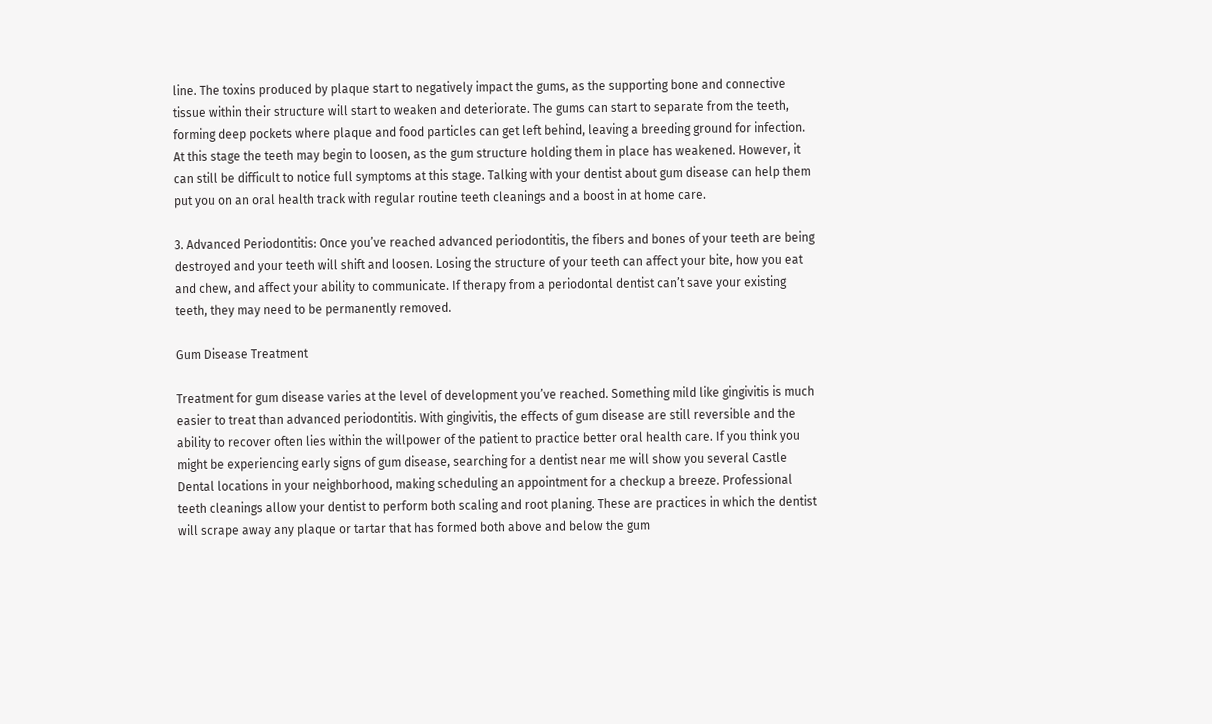line. The toxins produced by plaque start to negatively impact the gums, as the supporting bone and connective tissue within their structure will start to weaken and deteriorate. The gums can start to separate from the teeth, forming deep pockets where plaque and food particles can get left behind, leaving a breeding ground for infection. At this stage the teeth may begin to loosen, as the gum structure holding them in place has weakened. However, it can still be difficult to notice full symptoms at this stage. Talking with your dentist about gum disease can help them put you on an oral health track with regular routine teeth cleanings and a boost in at home care.

3. Advanced Periodontitis: Once you’ve reached advanced periodontitis, the fibers and bones of your teeth are being destroyed and your teeth will shift and loosen. Losing the structure of your teeth can affect your bite, how you eat and chew, and affect your ability to communicate. If therapy from a periodontal dentist can’t save your existing teeth, they may need to be permanently removed.

Gum Disease Treatment

Treatment for gum disease varies at the level of development you’ve reached. Something mild like gingivitis is much easier to treat than advanced periodontitis. With gingivitis, the effects of gum disease are still reversible and the ability to recover often lies within the willpower of the patient to practice better oral health care. If you think you might be experiencing early signs of gum disease, searching for a dentist near me will show you several Castle Dental locations in your neighborhood, making scheduling an appointment for a checkup a breeze. Professional teeth cleanings allow your dentist to perform both scaling and root planing. These are practices in which the dentist will scrape away any plaque or tartar that has formed both above and below the gum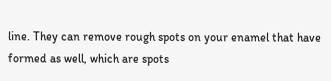line. They can remove rough spots on your enamel that have formed as well, which are spots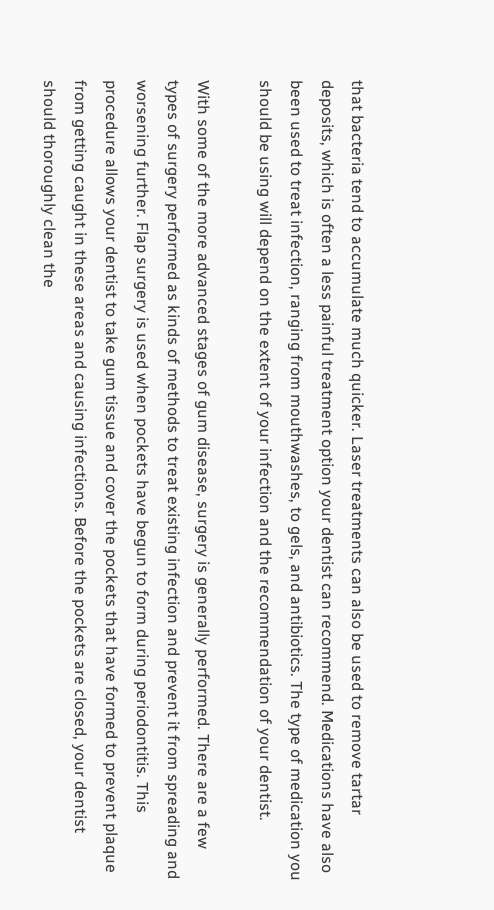that bacteria tend to accumulate much quicker. Laser treatments can also be used to remove tartar deposits, which is often a less painful treatment option your dentist can recommend. Medications have also been used to treat infection, ranging from mouthwashes, to gels, and antibiotics. The type of medication you should be using will depend on the extent of your infection and the recommendation of your dentist.

With some of the more advanced stages of gum disease, surgery is generally performed. There are a few types of surgery performed as kinds of methods to treat existing infection and prevent it from spreading and worsening further. Flap surgery is used when pockets have begun to form during periodontitis. This procedure allows your dentist to take gum tissue and cover the pockets that have formed to prevent plaque from getting caught in these areas and causing infections. Before the pockets are closed, your dentist should thoroughly clean the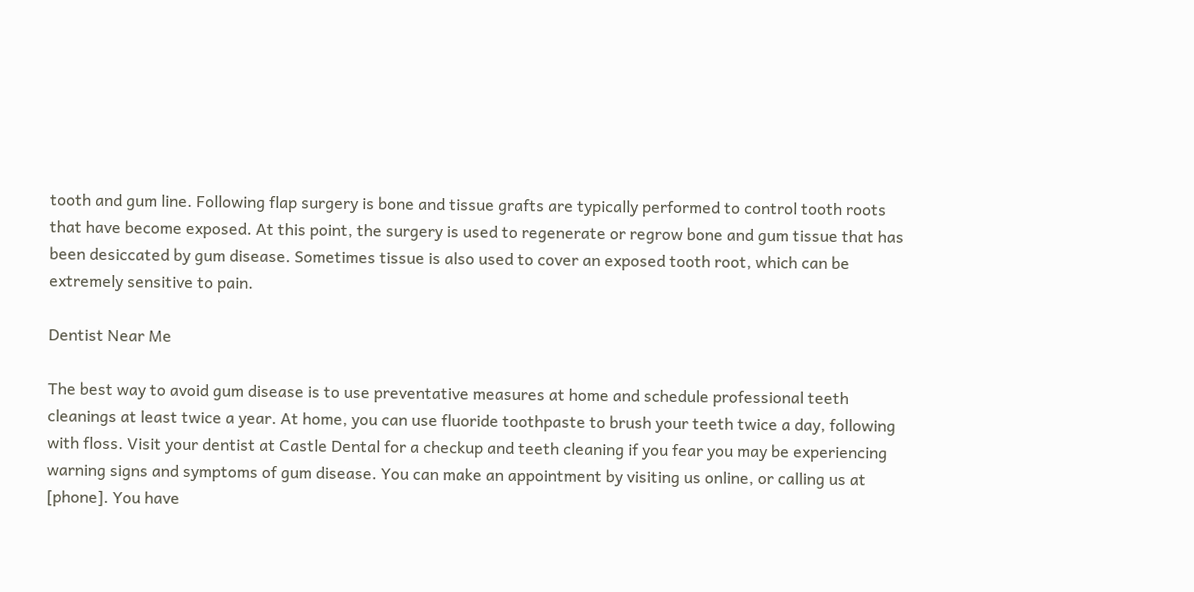tooth and gum line. Following flap surgery is bone and tissue grafts are typically performed to control tooth roots that have become exposed. At this point, the surgery is used to regenerate or regrow bone and gum tissue that has been desiccated by gum disease. Sometimes tissue is also used to cover an exposed tooth root, which can be extremely sensitive to pain.

Dentist Near Me

The best way to avoid gum disease is to use preventative measures at home and schedule professional teeth cleanings at least twice a year. At home, you can use fluoride toothpaste to brush your teeth twice a day, following with floss. Visit your dentist at Castle Dental for a checkup and teeth cleaning if you fear you may be experiencing warning signs and symptoms of gum disease. You can make an appointment by visiting us online, or calling us at [phone]. You have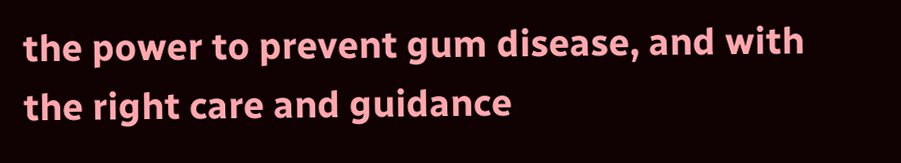the power to prevent gum disease, and with the right care and guidance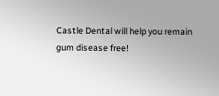Castle Dental will help you remain gum disease free!